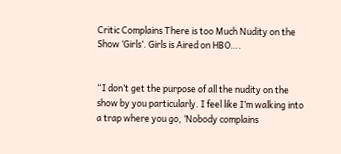Critic Complains There is too Much Nudity on the Show ‘Girls’. Girls is Aired on HBO….


“I don’t get the purpose of all the nudity on the show by you particularly. I feel like I’m walking into a trap where you go, ‘Nobody complains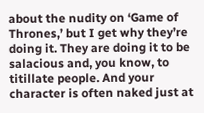about the nudity on ‘Game of Thrones,’ but I get why they’re doing it. They are doing it to be salacious and, you know, to titillate people. And your character is often naked just at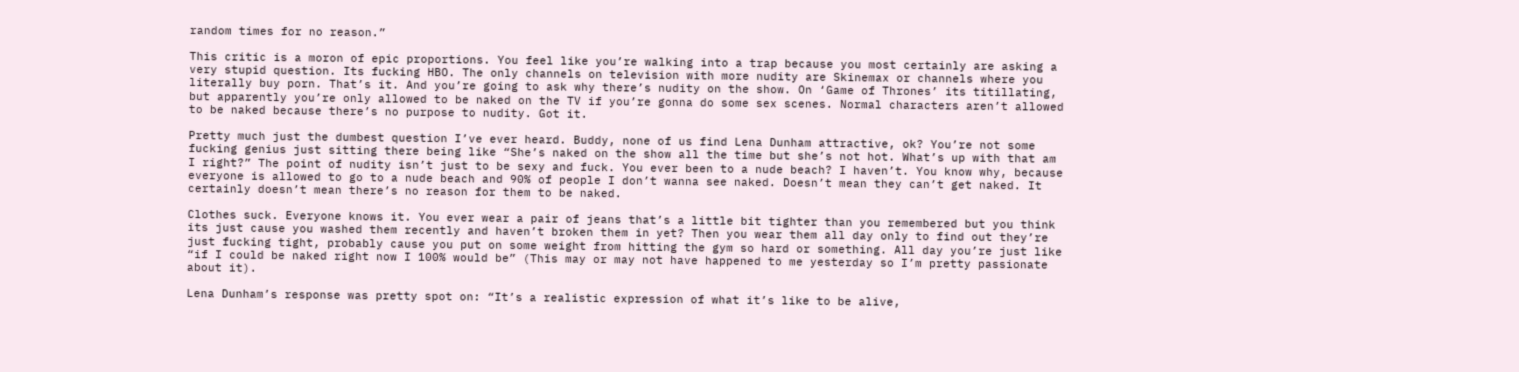random times for no reason.”

This critic is a moron of epic proportions. You feel like you’re walking into a trap because you most certainly are asking a very stupid question. Its fucking HBO. The only channels on television with more nudity are Skinemax or channels where you literally buy porn. That’s it. And you’re going to ask why there’s nudity on the show. On ‘Game of Thrones’ its titillating, but apparently you’re only allowed to be naked on the TV if you’re gonna do some sex scenes. Normal characters aren’t allowed to be naked because there’s no purpose to nudity. Got it.

Pretty much just the dumbest question I’ve ever heard. Buddy, none of us find Lena Dunham attractive, ok? You’re not some fucking genius just sitting there being like “She’s naked on the show all the time but she’s not hot. What’s up with that am I right?” The point of nudity isn’t just to be sexy and fuck. You ever been to a nude beach? I haven’t. You know why, because everyone is allowed to go to a nude beach and 90% of people I don’t wanna see naked. Doesn’t mean they can’t get naked. It certainly doesn’t mean there’s no reason for them to be naked.

Clothes suck. Everyone knows it. You ever wear a pair of jeans that’s a little bit tighter than you remembered but you think its just cause you washed them recently and haven’t broken them in yet? Then you wear them all day only to find out they’re just fucking tight, probably cause you put on some weight from hitting the gym so hard or something. All day you’re just like “if I could be naked right now I 100% would be” (This may or may not have happened to me yesterday so I’m pretty passionate about it).

Lena Dunham’s response was pretty spot on: “It’s a realistic expression of what it’s like to be alive,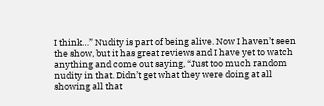I think…” Nudity is part of being alive. Now I haven’t seen the show, but it has great reviews and I have yet to watch anything and come out saying, “Just too much random nudity in that. Didn’t get what they were doing at all showing all that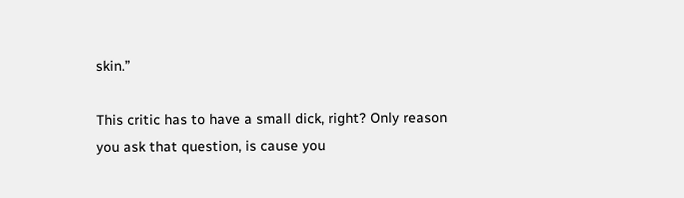skin.”

This critic has to have a small dick, right? Only reason you ask that question, is cause you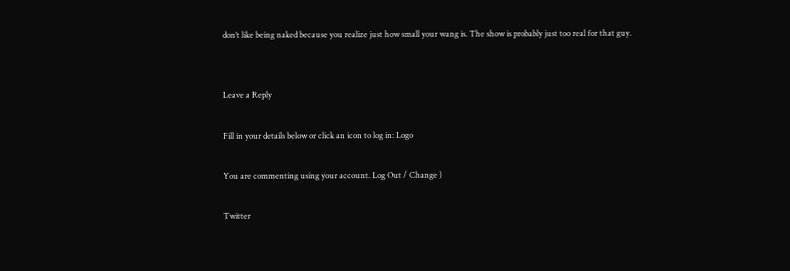don’t like being naked because you realize just how small your wang is. The show is probably just too real for that guy.


Leave a Reply

Fill in your details below or click an icon to log in: Logo

You are commenting using your account. Log Out / Change )

Twitter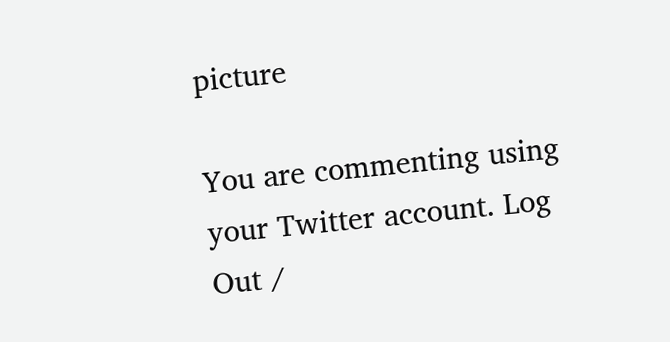picture

You are commenting using your Twitter account. Log Out /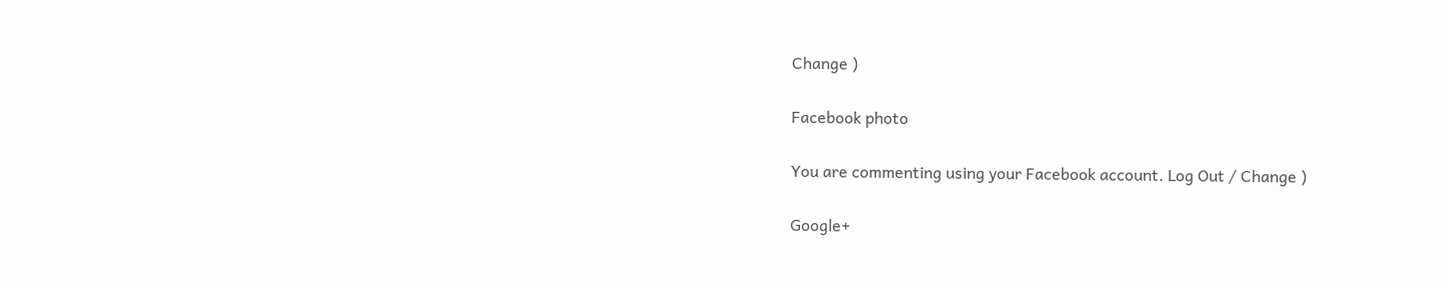Change )

Facebook photo

You are commenting using your Facebook account. Log Out / Change )

Google+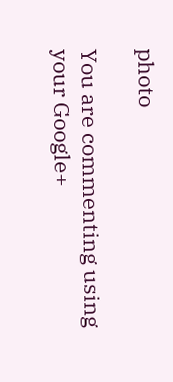photo

You are commenting using your Google+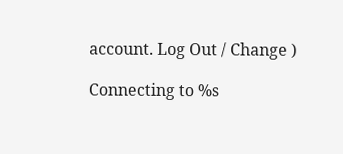account. Log Out / Change )

Connecting to %s